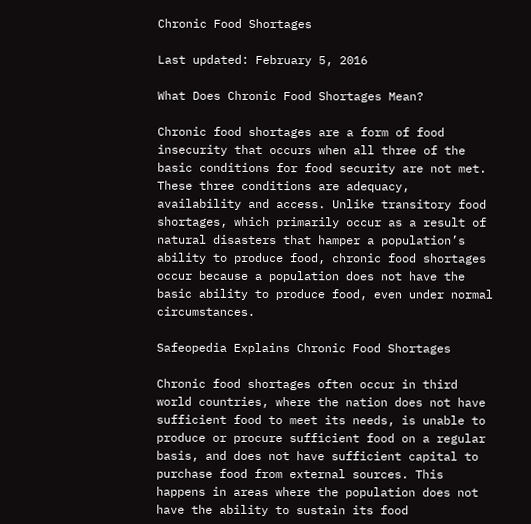Chronic Food Shortages

Last updated: February 5, 2016

What Does Chronic Food Shortages Mean?

Chronic food shortages are a form of food insecurity that occurs when all three of the basic conditions for food security are not met. These three conditions are adequacy, availability and access. Unlike transitory food shortages, which primarily occur as a result of natural disasters that hamper a population’s ability to produce food, chronic food shortages occur because a population does not have the basic ability to produce food, even under normal circumstances.

Safeopedia Explains Chronic Food Shortages

Chronic food shortages often occur in third world countries, where the nation does not have sufficient food to meet its needs, is unable to produce or procure sufficient food on a regular basis, and does not have sufficient capital to purchase food from external sources. This happens in areas where the population does not have the ability to sustain its food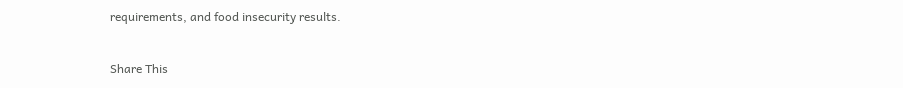requirements, and food insecurity results.


Share This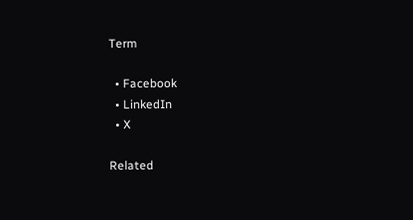Term

  • Facebook
  • LinkedIn
  • X

Related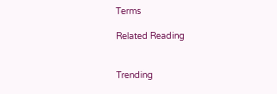Terms

Related Reading


Trending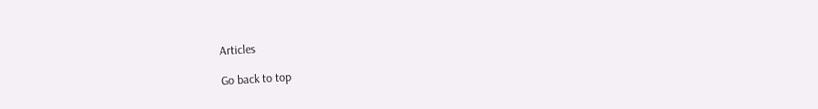Articles

Go back to top